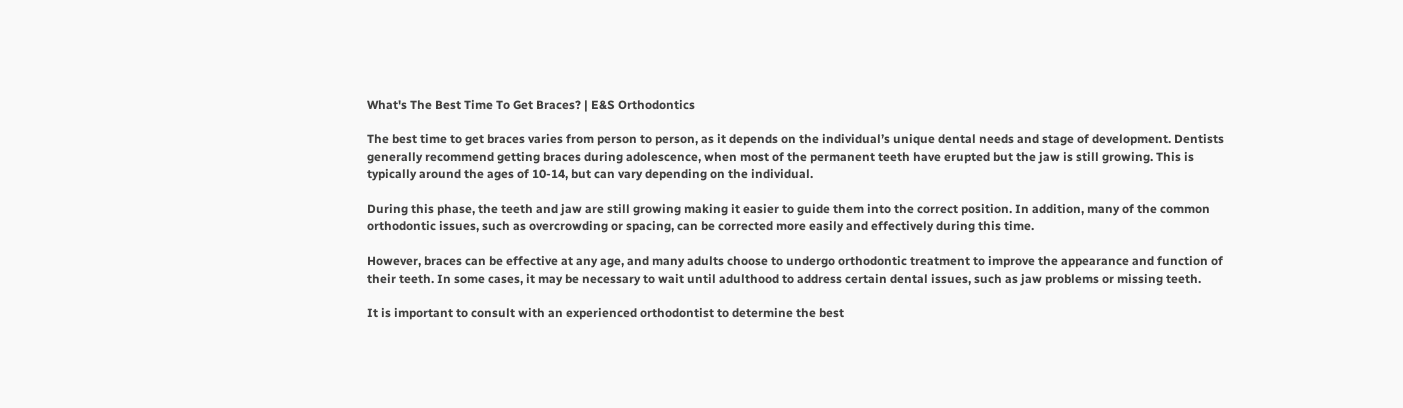What's The Best Time To Get Braces? | E&S Orthodontics

The best time to get braces varies from person to person, as it depends on the individual’s unique dental needs and stage of development. Dentists generally recommend getting braces during adolescence, when most of the permanent teeth have erupted but the jaw is still growing. This is typically around the ages of 10-14, but can vary depending on the individual.

During this phase, the teeth and jaw are still growing making it easier to guide them into the correct position. In addition, many of the common orthodontic issues, such as overcrowding or spacing, can be corrected more easily and effectively during this time.

However, braces can be effective at any age, and many adults choose to undergo orthodontic treatment to improve the appearance and function of their teeth. In some cases, it may be necessary to wait until adulthood to address certain dental issues, such as jaw problems or missing teeth.

It is important to consult with an experienced orthodontist to determine the best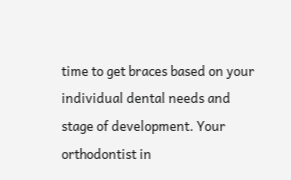time to get braces based on your individual dental needs and stage of development. Your orthodontist in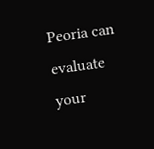Peoria can evaluate your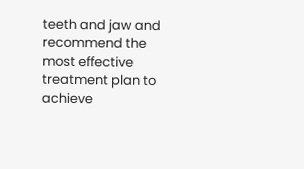teeth and jaw and recommend the most effective treatment plan to achieve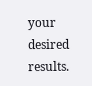your desired results.